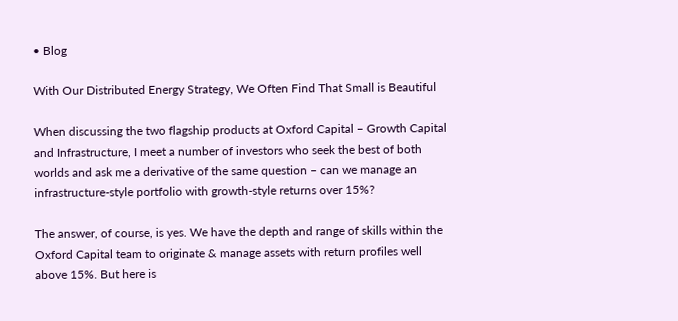• Blog

With Our Distributed Energy Strategy, We Often Find That Small is Beautiful

When discussing the two flagship products at Oxford Capital – Growth Capital and Infrastructure, I meet a number of investors who seek the best of both worlds and ask me a derivative of the same question – can we manage an infrastructure-style portfolio with growth-style returns over 15%?

The answer, of course, is yes. We have the depth and range of skills within the Oxford Capital team to originate & manage assets with return profiles well above 15%. But here is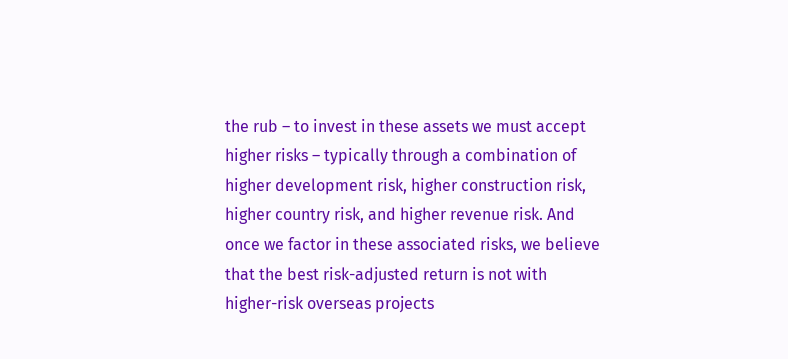the rub – to invest in these assets we must accept higher risks – typically through a combination of higher development risk, higher construction risk, higher country risk, and higher revenue risk. And once we factor in these associated risks, we believe that the best risk-adjusted return is not with higher-risk overseas projects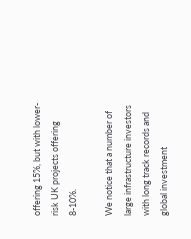offering 15%, but with lower-risk UK projects offering 8-10%.

We notice that a number of large infrastructure investors with long track records and global investment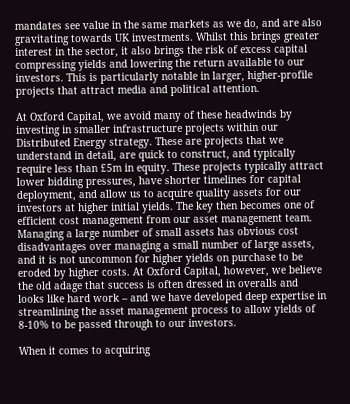mandates see value in the same markets as we do, and are also gravitating towards UK investments. Whilst this brings greater interest in the sector, it also brings the risk of excess capital compressing yields and lowering the return available to our investors. This is particularly notable in larger, higher-profile projects that attract media and political attention.

At Oxford Capital, we avoid many of these headwinds by investing in smaller infrastructure projects within our Distributed Energy strategy. These are projects that we understand in detail, are quick to construct, and typically require less than £5m in equity. These projects typically attract lower bidding pressures, have shorter timelines for capital deployment, and allow us to acquire quality assets for our investors at higher initial yields. The key then becomes one of efficient cost management from our asset management team. Managing a large number of small assets has obvious cost disadvantages over managing a small number of large assets, and it is not uncommon for higher yields on purchase to be eroded by higher costs. At Oxford Capital, however, we believe the old adage that success is often dressed in overalls and looks like hard work – and we have developed deep expertise in streamlining the asset management process to allow yields of 8-10% to be passed through to our investors.

When it comes to acquiring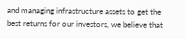and managing infrastructure assets to get the best returns for our investors, we believe that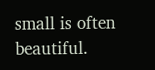small is often beautiful.